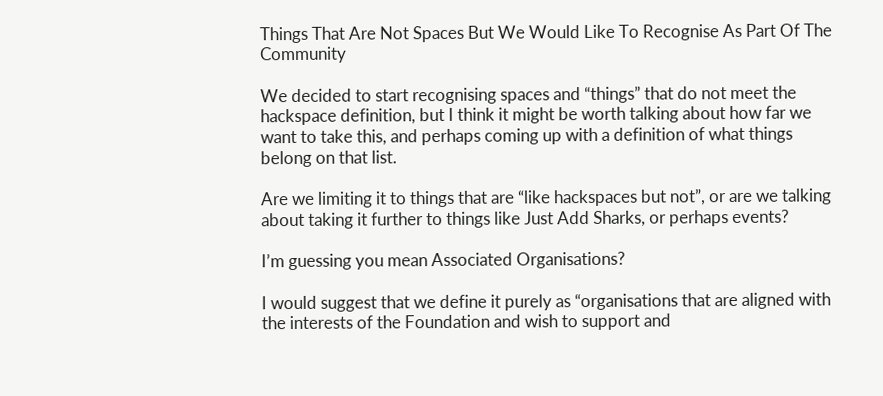Things That Are Not Spaces But We Would Like To Recognise As Part Of The Community

We decided to start recognising spaces and “things” that do not meet the hackspace definition, but I think it might be worth talking about how far we want to take this, and perhaps coming up with a definition of what things belong on that list.

Are we limiting it to things that are “like hackspaces but not”, or are we talking about taking it further to things like Just Add Sharks, or perhaps events?

I’m guessing you mean Associated Organisations?

I would suggest that we define it purely as “organisations that are aligned with the interests of the Foundation and wish to support and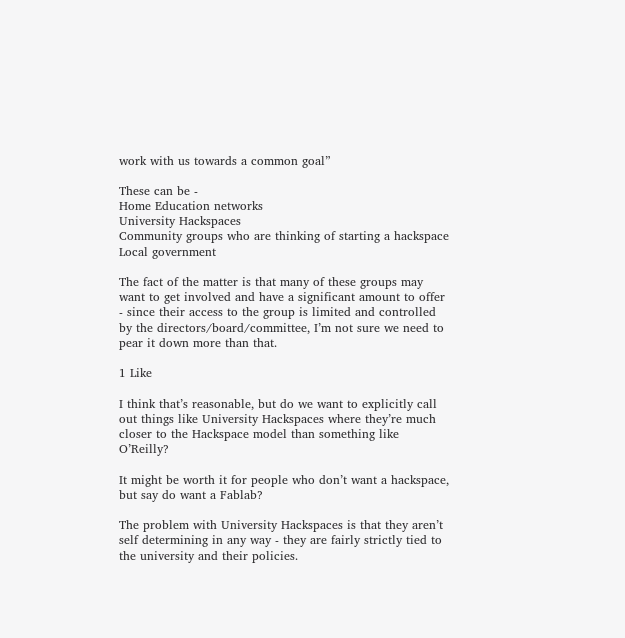work with us towards a common goal”

These can be -
Home Education networks
University Hackspaces
Community groups who are thinking of starting a hackspace
Local government

The fact of the matter is that many of these groups may want to get involved and have a significant amount to offer - since their access to the group is limited and controlled by the directors/board/committee, I’m not sure we need to pear it down more than that.

1 Like

I think that’s reasonable, but do we want to explicitly call out things like University Hackspaces where they’re much closer to the Hackspace model than something like O’Reilly?

It might be worth it for people who don’t want a hackspace, but say do want a Fablab?

The problem with University Hackspaces is that they aren’t self determining in any way - they are fairly strictly tied to the university and their policies.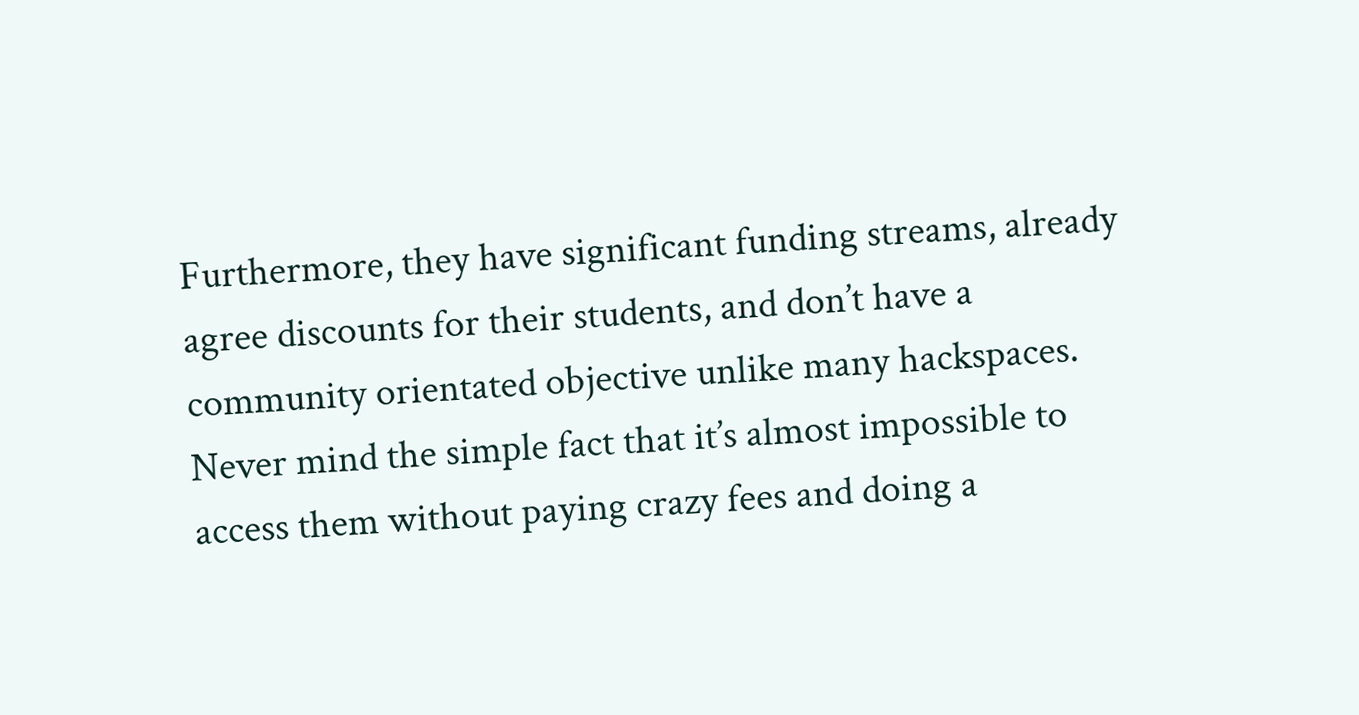Furthermore, they have significant funding streams, already agree discounts for their students, and don’t have a community orientated objective unlike many hackspaces. Never mind the simple fact that it’s almost impossible to access them without paying crazy fees and doing a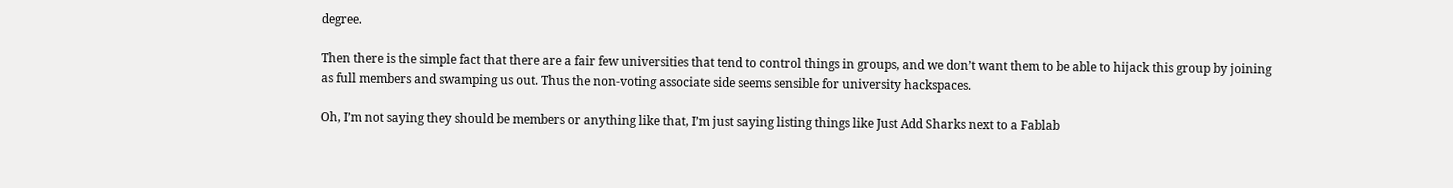degree.

Then there is the simple fact that there are a fair few universities that tend to control things in groups, and we don’t want them to be able to hijack this group by joining as full members and swamping us out. Thus the non-voting associate side seems sensible for university hackspaces.

Oh, I’m not saying they should be members or anything like that, I’m just saying listing things like Just Add Sharks next to a Fablab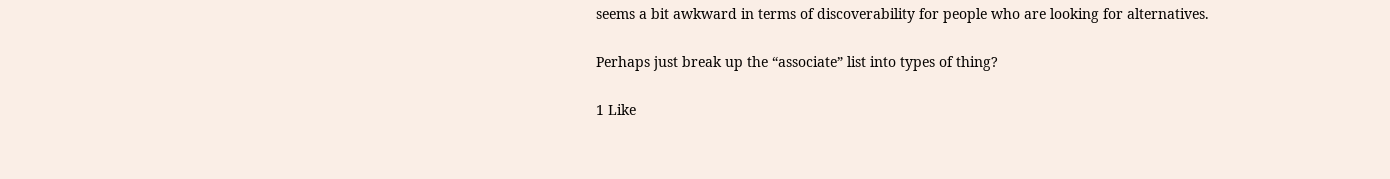seems a bit awkward in terms of discoverability for people who are looking for alternatives.

Perhaps just break up the “associate” list into types of thing?

1 Like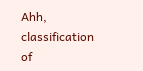Ahh, classification of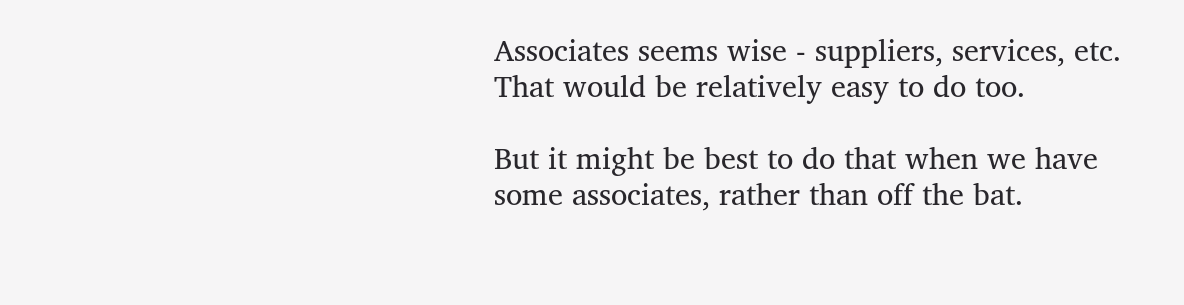Associates seems wise - suppliers, services, etc. That would be relatively easy to do too.

But it might be best to do that when we have some associates, rather than off the bat.